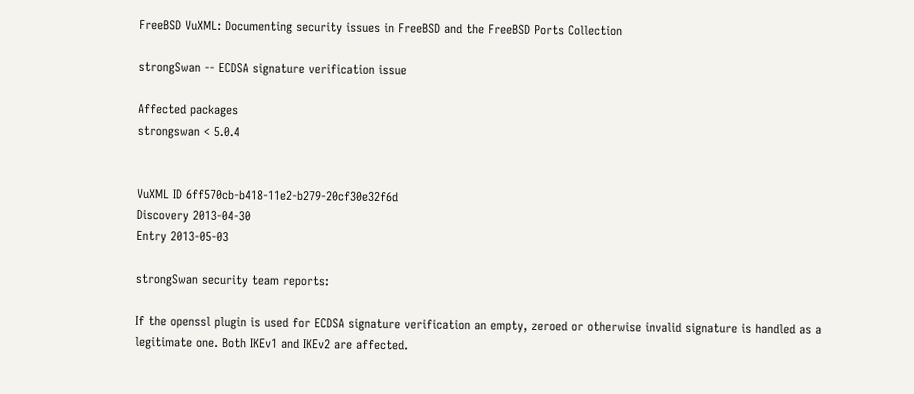FreeBSD VuXML: Documenting security issues in FreeBSD and the FreeBSD Ports Collection

strongSwan -- ECDSA signature verification issue

Affected packages
strongswan < 5.0.4


VuXML ID 6ff570cb-b418-11e2-b279-20cf30e32f6d
Discovery 2013-04-30
Entry 2013-05-03

strongSwan security team reports:

If the openssl plugin is used for ECDSA signature verification an empty, zeroed or otherwise invalid signature is handled as a legitimate one. Both IKEv1 and IKEv2 are affected.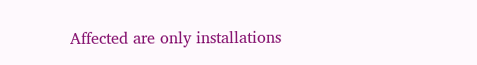Affected are only installations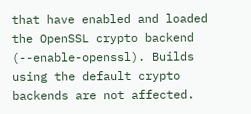that have enabled and loaded the OpenSSL crypto backend (--enable-openssl). Builds using the default crypto backends are not affected.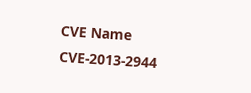CVE Name CVE-2013-2944